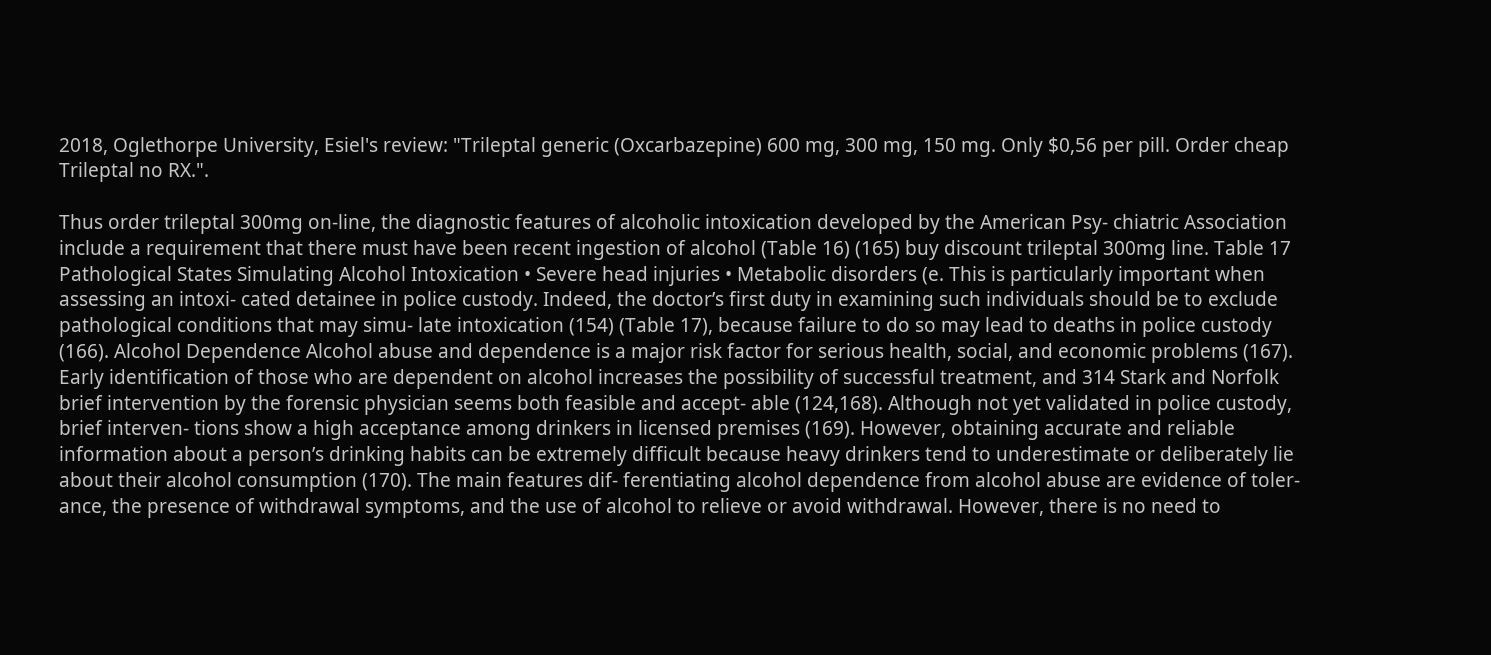2018, Oglethorpe University, Esiel's review: "Trileptal generic (Oxcarbazepine) 600 mg, 300 mg, 150 mg. Only $0,56 per pill. Order cheap Trileptal no RX.".

Thus order trileptal 300mg on-line, the diagnostic features of alcoholic intoxication developed by the American Psy- chiatric Association include a requirement that there must have been recent ingestion of alcohol (Table 16) (165) buy discount trileptal 300mg line. Table 17 Pathological States Simulating Alcohol Intoxication • Severe head injuries • Metabolic disorders (e. This is particularly important when assessing an intoxi- cated detainee in police custody. Indeed, the doctor’s first duty in examining such individuals should be to exclude pathological conditions that may simu- late intoxication (154) (Table 17), because failure to do so may lead to deaths in police custody (166). Alcohol Dependence Alcohol abuse and dependence is a major risk factor for serious health, social, and economic problems (167). Early identification of those who are dependent on alcohol increases the possibility of successful treatment, and 314 Stark and Norfolk brief intervention by the forensic physician seems both feasible and accept- able (124,168). Although not yet validated in police custody, brief interven- tions show a high acceptance among drinkers in licensed premises (169). However, obtaining accurate and reliable information about a person’s drinking habits can be extremely difficult because heavy drinkers tend to underestimate or deliberately lie about their alcohol consumption (170). The main features dif- ferentiating alcohol dependence from alcohol abuse are evidence of toler- ance, the presence of withdrawal symptoms, and the use of alcohol to relieve or avoid withdrawal. However, there is no need to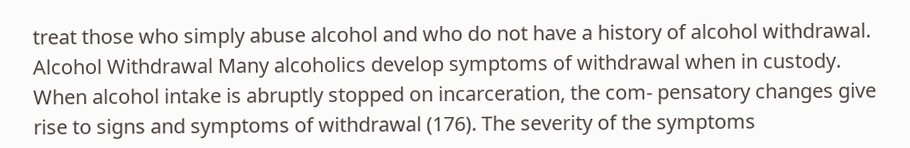treat those who simply abuse alcohol and who do not have a history of alcohol withdrawal. Alcohol Withdrawal Many alcoholics develop symptoms of withdrawal when in custody. When alcohol intake is abruptly stopped on incarceration, the com- pensatory changes give rise to signs and symptoms of withdrawal (176). The severity of the symptoms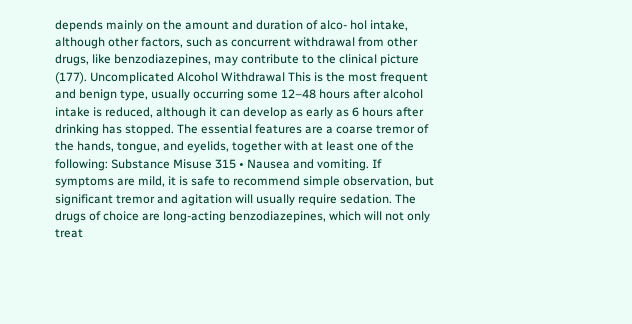depends mainly on the amount and duration of alco- hol intake, although other factors, such as concurrent withdrawal from other drugs, like benzodiazepines, may contribute to the clinical picture (177). Uncomplicated Alcohol Withdrawal This is the most frequent and benign type, usually occurring some 12–48 hours after alcohol intake is reduced, although it can develop as early as 6 hours after drinking has stopped. The essential features are a coarse tremor of the hands, tongue, and eyelids, together with at least one of the following: Substance Misuse 315 • Nausea and vomiting. If symptoms are mild, it is safe to recommend simple observation, but significant tremor and agitation will usually require sedation. The drugs of choice are long-acting benzodiazepines, which will not only treat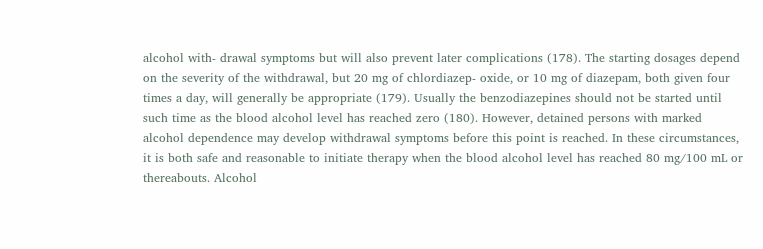alcohol with- drawal symptoms but will also prevent later complications (178). The starting dosages depend on the severity of the withdrawal, but 20 mg of chlordiazep- oxide, or 10 mg of diazepam, both given four times a day, will generally be appropriate (179). Usually the benzodiazepines should not be started until such time as the blood alcohol level has reached zero (180). However, detained persons with marked alcohol dependence may develop withdrawal symptoms before this point is reached. In these circumstances, it is both safe and reasonable to initiate therapy when the blood alcohol level has reached 80 mg/100 mL or thereabouts. Alcohol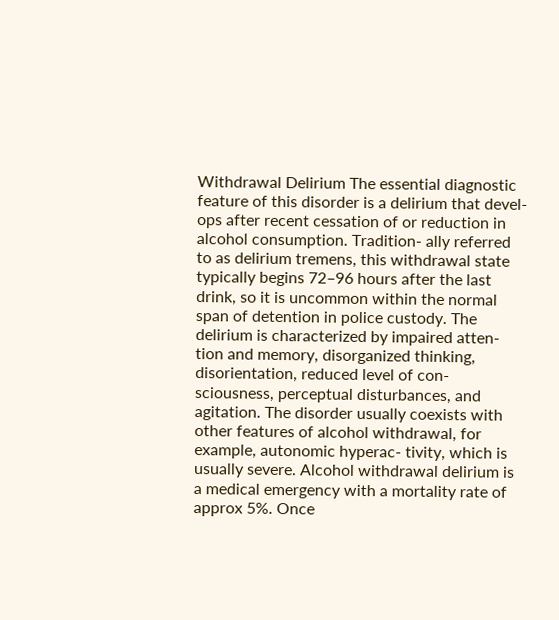Withdrawal Delirium The essential diagnostic feature of this disorder is a delirium that devel- ops after recent cessation of or reduction in alcohol consumption. Tradition- ally referred to as delirium tremens, this withdrawal state typically begins 72–96 hours after the last drink, so it is uncommon within the normal span of detention in police custody. The delirium is characterized by impaired atten- tion and memory, disorganized thinking, disorientation, reduced level of con- sciousness, perceptual disturbances, and agitation. The disorder usually coexists with other features of alcohol withdrawal, for example, autonomic hyperac- tivity, which is usually severe. Alcohol withdrawal delirium is a medical emergency with a mortality rate of approx 5%. Once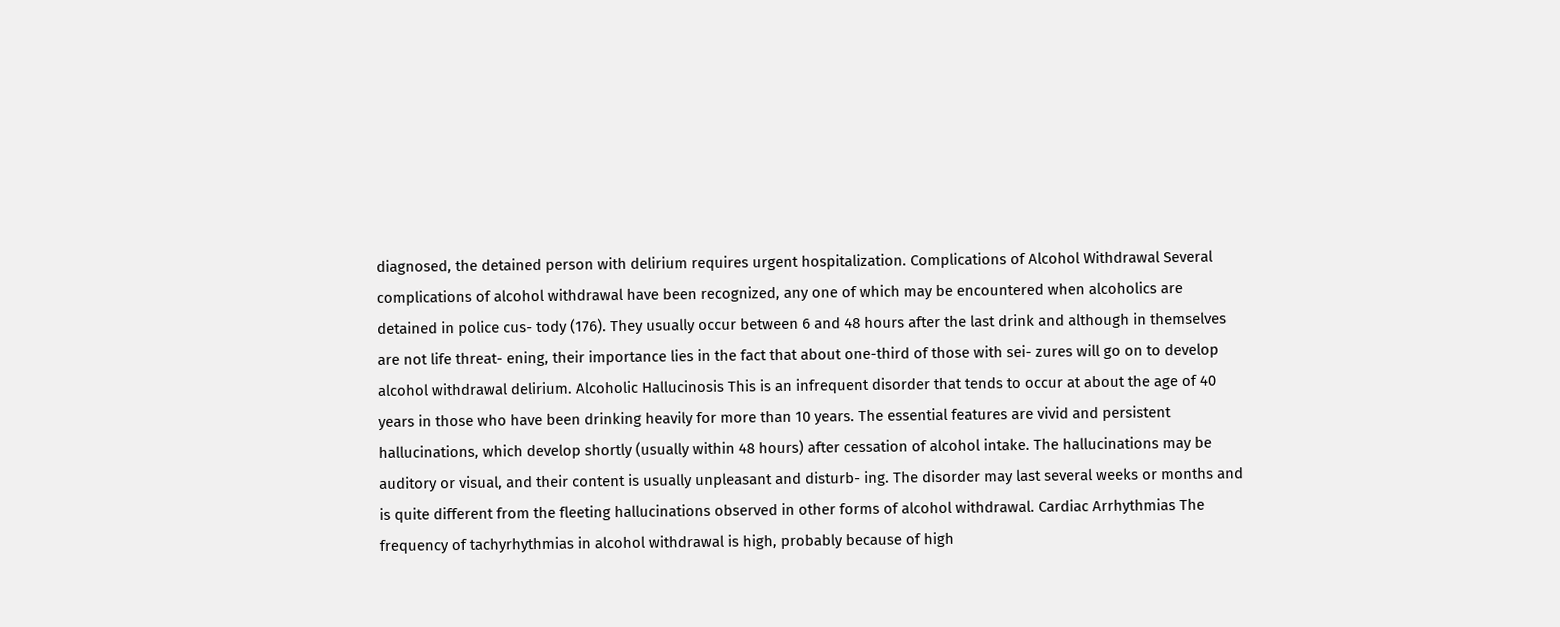diagnosed, the detained person with delirium requires urgent hospitalization. Complications of Alcohol Withdrawal Several complications of alcohol withdrawal have been recognized, any one of which may be encountered when alcoholics are detained in police cus- tody (176). They usually occur between 6 and 48 hours after the last drink and although in themselves are not life threat- ening, their importance lies in the fact that about one-third of those with sei- zures will go on to develop alcohol withdrawal delirium. Alcoholic Hallucinosis This is an infrequent disorder that tends to occur at about the age of 40 years in those who have been drinking heavily for more than 10 years. The essential features are vivid and persistent hallucinations, which develop shortly (usually within 48 hours) after cessation of alcohol intake. The hallucinations may be auditory or visual, and their content is usually unpleasant and disturb- ing. The disorder may last several weeks or months and is quite different from the fleeting hallucinations observed in other forms of alcohol withdrawal. Cardiac Arrhythmias The frequency of tachyrhythmias in alcohol withdrawal is high, probably because of high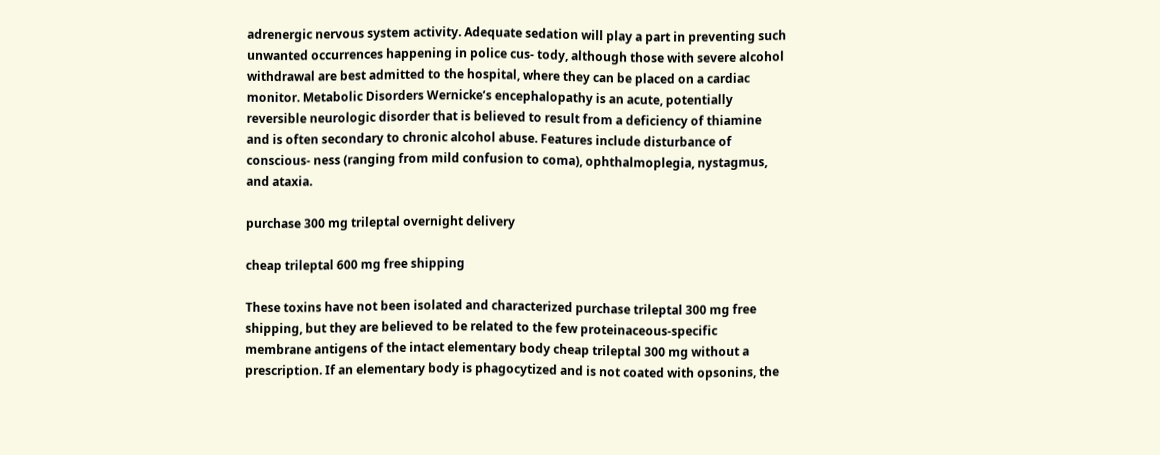adrenergic nervous system activity. Adequate sedation will play a part in preventing such unwanted occurrences happening in police cus- tody, although those with severe alcohol withdrawal are best admitted to the hospital, where they can be placed on a cardiac monitor. Metabolic Disorders Wernicke’s encephalopathy is an acute, potentially reversible neurologic disorder that is believed to result from a deficiency of thiamine and is often secondary to chronic alcohol abuse. Features include disturbance of conscious- ness (ranging from mild confusion to coma), ophthalmoplegia, nystagmus, and ataxia.

purchase 300 mg trileptal overnight delivery

cheap trileptal 600 mg free shipping

These toxins have not been isolated and characterized purchase trileptal 300 mg free shipping, but they are believed to be related to the few proteinaceous-specific membrane antigens of the intact elementary body cheap trileptal 300 mg without a prescription. If an elementary body is phagocytized and is not coated with opsonins, the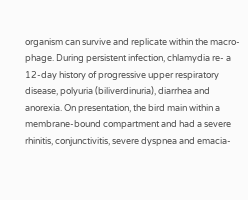organism can survive and replicate within the macro- phage. During persistent infection, chlamydia re- a 12-day history of progressive upper respiratory disease, polyuria (biliverdinuria), diarrhea and anorexia. On presentation, the bird main within a membrane-bound compartment and had a severe rhinitis, conjunctivitis, severe dyspnea and emacia-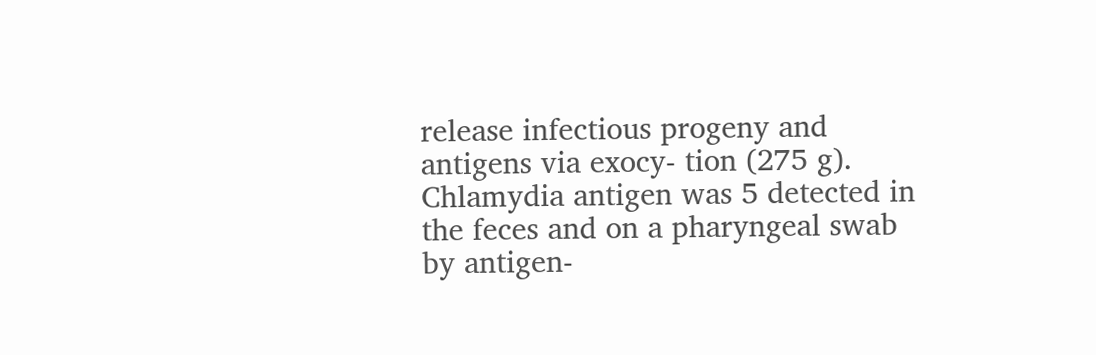release infectious progeny and antigens via exocy- tion (275 g). Chlamydia antigen was 5 detected in the feces and on a pharyngeal swab by antigen-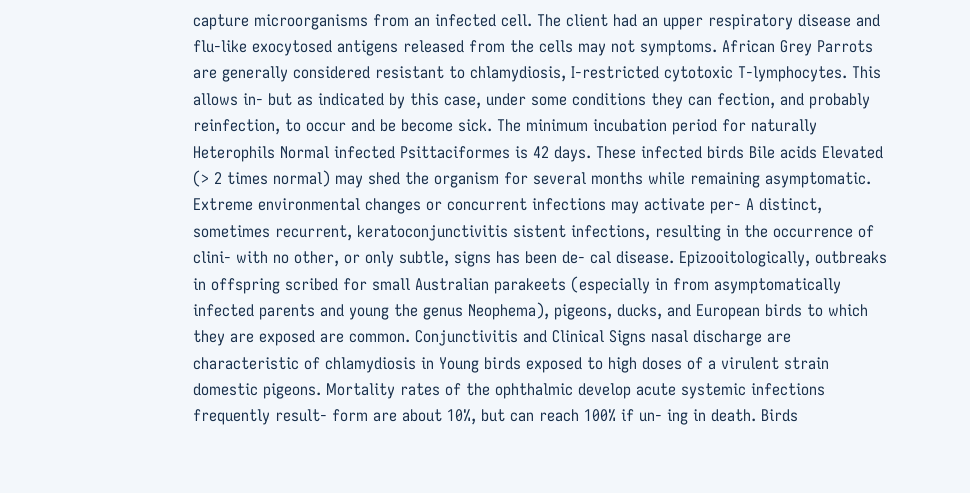capture microorganisms from an infected cell. The client had an upper respiratory disease and flu-like exocytosed antigens released from the cells may not symptoms. African Grey Parrots are generally considered resistant to chlamydiosis, I-restricted cytotoxic T-lymphocytes. This allows in- but as indicated by this case, under some conditions they can fection, and probably reinfection, to occur and be become sick. The minimum incubation period for naturally Heterophils Normal infected Psittaciformes is 42 days. These infected birds Bile acids Elevated (> 2 times normal) may shed the organism for several months while remaining asymptomatic. Extreme environmental changes or concurrent infections may activate per- A distinct, sometimes recurrent, keratoconjunctivitis sistent infections, resulting in the occurrence of clini- with no other, or only subtle, signs has been de- cal disease. Epizooitologically, outbreaks in offspring scribed for small Australian parakeets (especially in from asymptomatically infected parents and young the genus Neophema), pigeons, ducks, and European birds to which they are exposed are common. Conjunctivitis and Clinical Signs nasal discharge are characteristic of chlamydiosis in Young birds exposed to high doses of a virulent strain domestic pigeons. Mortality rates of the ophthalmic develop acute systemic infections frequently result- form are about 10%, but can reach 100% if un- ing in death. Birds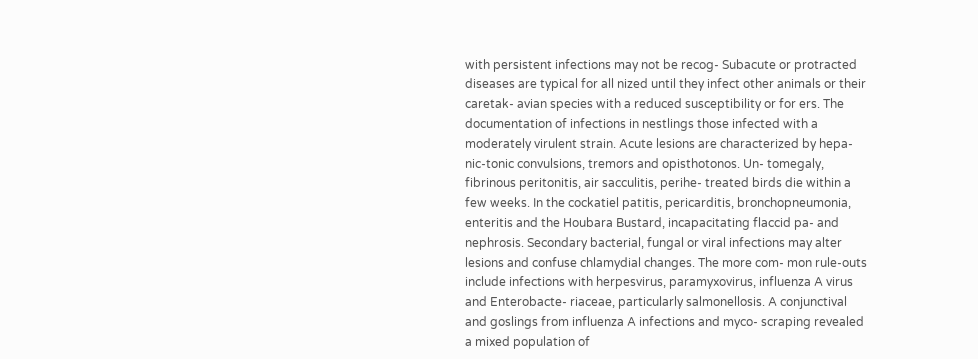with persistent infections may not be recog- Subacute or protracted diseases are typical for all nized until they infect other animals or their caretak- avian species with a reduced susceptibility or for ers. The documentation of infections in nestlings those infected with a moderately virulent strain. Acute lesions are characterized by hepa- nic-tonic convulsions, tremors and opisthotonos. Un- tomegaly, fibrinous peritonitis, air sacculitis, perihe- treated birds die within a few weeks. In the cockatiel patitis, pericarditis, bronchopneumonia, enteritis and the Houbara Bustard, incapacitating flaccid pa- and nephrosis. Secondary bacterial, fungal or viral infections may alter lesions and confuse chlamydial changes. The more com- mon rule-outs include infections with herpesvirus, paramyxovirus, influenza A virus and Enterobacte- riaceae, particularly salmonellosis. A conjunctival and goslings from influenza A infections and myco- scraping revealed a mixed population of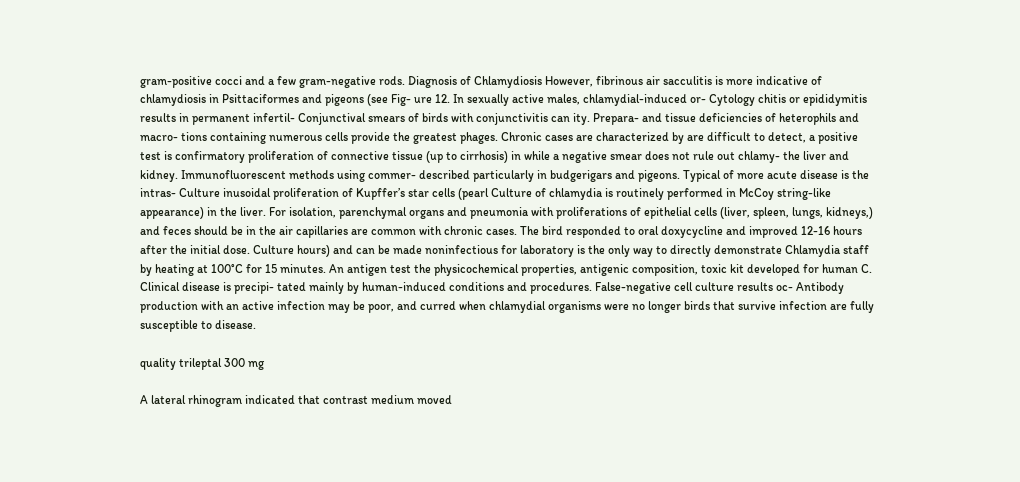gram-positive cocci and a few gram-negative rods. Diagnosis of Chlamydiosis However, fibrinous air sacculitis is more indicative of chlamydiosis in Psittaciformes and pigeons (see Fig- ure 12. In sexually active males, chlamydial-induced or- Cytology chitis or epididymitis results in permanent infertil- Conjunctival smears of birds with conjunctivitis can ity. Prepara- and tissue deficiencies of heterophils and macro- tions containing numerous cells provide the greatest phages. Chronic cases are characterized by are difficult to detect, a positive test is confirmatory proliferation of connective tissue (up to cirrhosis) in while a negative smear does not rule out chlamy- the liver and kidney. Immunofluorescent methods using commer- described particularly in budgerigars and pigeons. Typical of more acute disease is the intras- Culture inusoidal proliferation of Kupffer’s star cells (pearl Culture of chlamydia is routinely performed in McCoy string-like appearance) in the liver. For isolation, parenchymal organs and pneumonia with proliferations of epithelial cells (liver, spleen, lungs, kidneys,) and feces should be in the air capillaries are common with chronic cases. The bird responded to oral doxycycline and improved 12-16 hours after the initial dose. Culture hours) and can be made noninfectious for laboratory is the only way to directly demonstrate Chlamydia staff by heating at 100°C for 15 minutes. An antigen test the physicochemical properties, antigenic composition, toxic kit developed for human C. Clinical disease is precipi- tated mainly by human-induced conditions and procedures. False-negative cell culture results oc- Antibody production with an active infection may be poor, and curred when chlamydial organisms were no longer birds that survive infection are fully susceptible to disease.

quality trileptal 300 mg

A lateral rhinogram indicated that contrast medium moved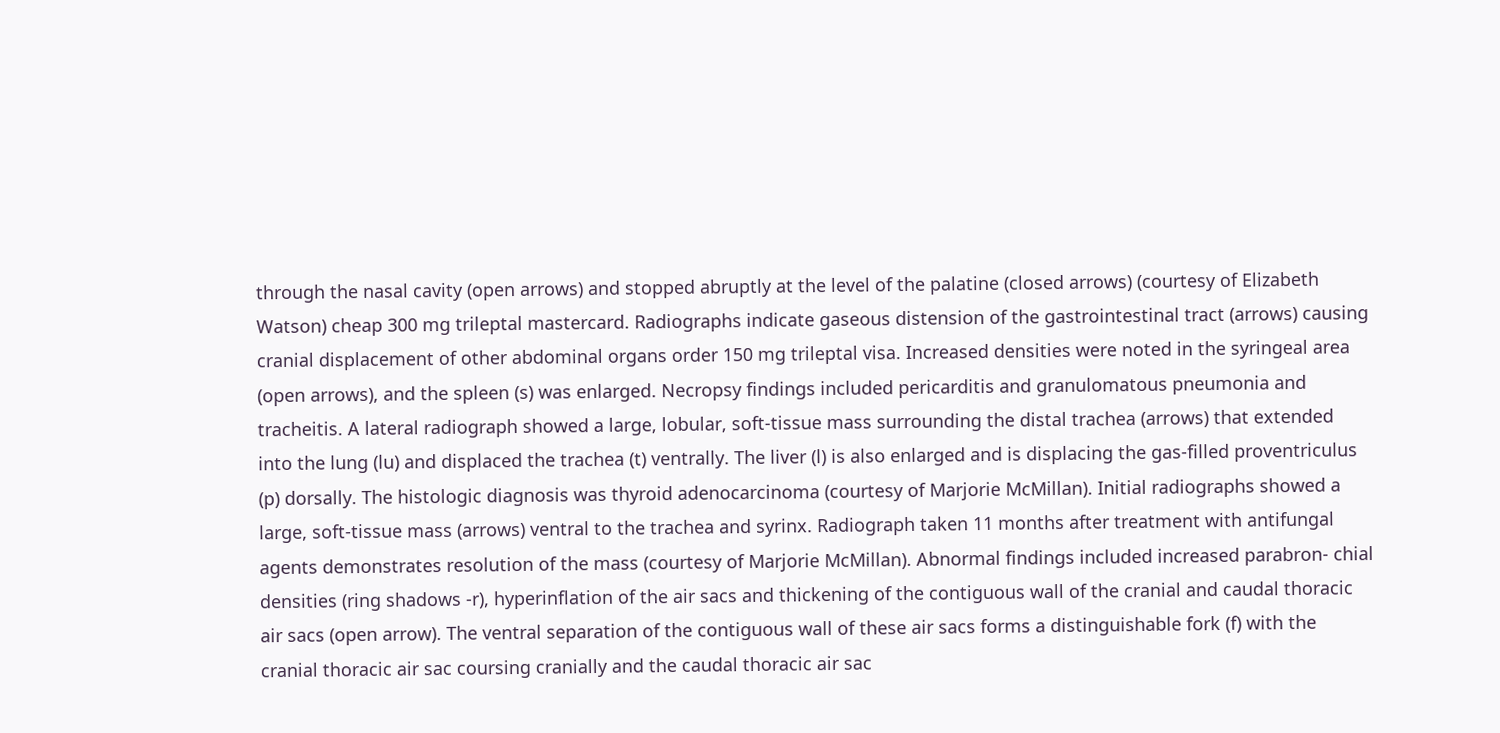through the nasal cavity (open arrows) and stopped abruptly at the level of the palatine (closed arrows) (courtesy of Elizabeth Watson) cheap 300 mg trileptal mastercard. Radiographs indicate gaseous distension of the gastrointestinal tract (arrows) causing cranial displacement of other abdominal organs order 150 mg trileptal visa. Increased densities were noted in the syringeal area (open arrows), and the spleen (s) was enlarged. Necropsy findings included pericarditis and granulomatous pneumonia and tracheitis. A lateral radiograph showed a large, lobular, soft-tissue mass surrounding the distal trachea (arrows) that extended into the lung (lu) and displaced the trachea (t) ventrally. The liver (l) is also enlarged and is displacing the gas-filled proventriculus (p) dorsally. The histologic diagnosis was thyroid adenocarcinoma (courtesy of Marjorie McMillan). Initial radiographs showed a large, soft-tissue mass (arrows) ventral to the trachea and syrinx. Radiograph taken 11 months after treatment with antifungal agents demonstrates resolution of the mass (courtesy of Marjorie McMillan). Abnormal findings included increased parabron- chial densities (ring shadows -r), hyperinflation of the air sacs and thickening of the contiguous wall of the cranial and caudal thoracic air sacs (open arrow). The ventral separation of the contiguous wall of these air sacs forms a distinguishable fork (f) with the cranial thoracic air sac coursing cranially and the caudal thoracic air sac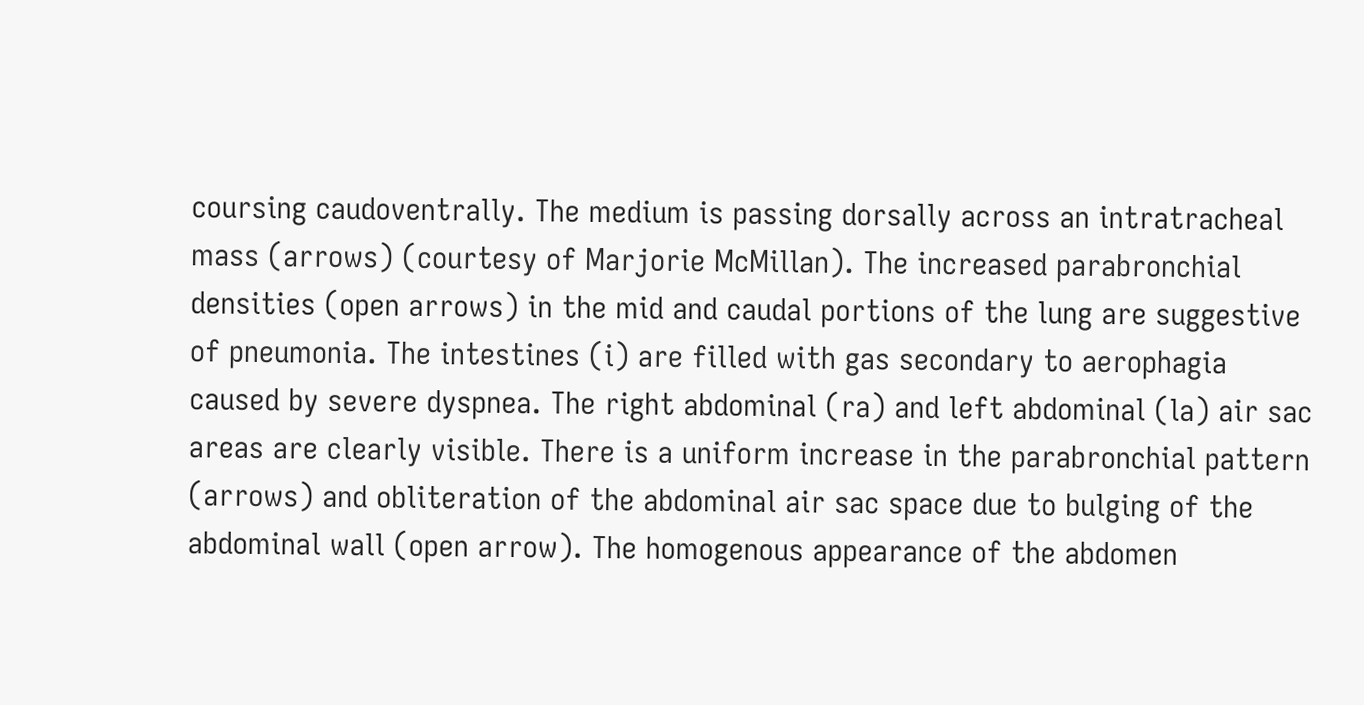coursing caudoventrally. The medium is passing dorsally across an intratracheal mass (arrows) (courtesy of Marjorie McMillan). The increased parabronchial densities (open arrows) in the mid and caudal portions of the lung are suggestive of pneumonia. The intestines (i) are filled with gas secondary to aerophagia caused by severe dyspnea. The right abdominal (ra) and left abdominal (la) air sac areas are clearly visible. There is a uniform increase in the parabronchial pattern (arrows) and obliteration of the abdominal air sac space due to bulging of the abdominal wall (open arrow). The homogenous appearance of the abdomen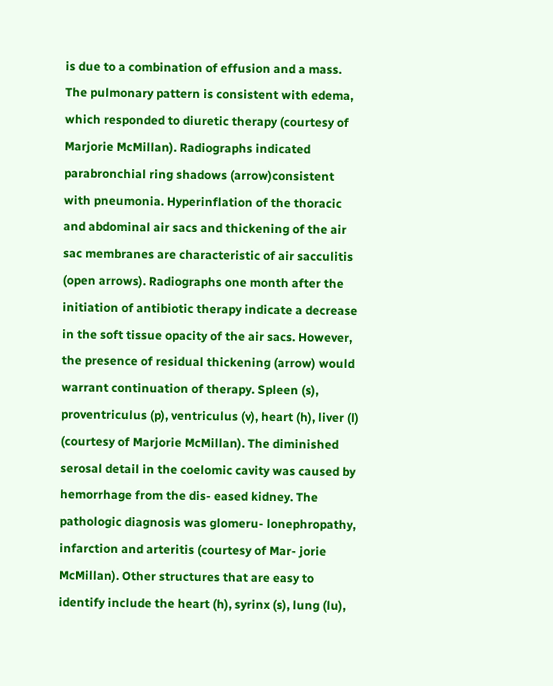is due to a combination of effusion and a mass. The pulmonary pattern is consistent with edema, which responded to diuretic therapy (courtesy of Marjorie McMillan). Radiographs indicated parabronchial ring shadows (arrow)consistent with pneumonia. Hyperinflation of the thoracic and abdominal air sacs and thickening of the air sac membranes are characteristic of air sacculitis (open arrows). Radiographs one month after the initiation of antibiotic therapy indicate a decrease in the soft tissue opacity of the air sacs. However, the presence of residual thickening (arrow) would warrant continuation of therapy. Spleen (s), proventriculus (p), ventriculus (v), heart (h), liver (l) (courtesy of Marjorie McMillan). The diminished serosal detail in the coelomic cavity was caused by hemorrhage from the dis- eased kidney. The pathologic diagnosis was glomeru- lonephropathy, infarction and arteritis (courtesy of Mar- jorie McMillan). Other structures that are easy to identify include the heart (h), syrinx (s), lung (lu),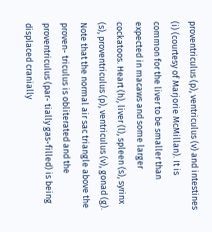proventriculus (p), ventriculus (v) and intestines (i) (courtesy of Marjorie McMillan). It is common for the liver to be smaller than expected in macaws and some larger cockatoos. Heart (h), liver (l), spleen (s), syrinx (s), proventriculus (p), ventriculus (v), gonad (g). Note that the normal air sac triangle above the proven- triculus is obliterated and the proventriculus (par- tially gas-filled) is being displaced cranially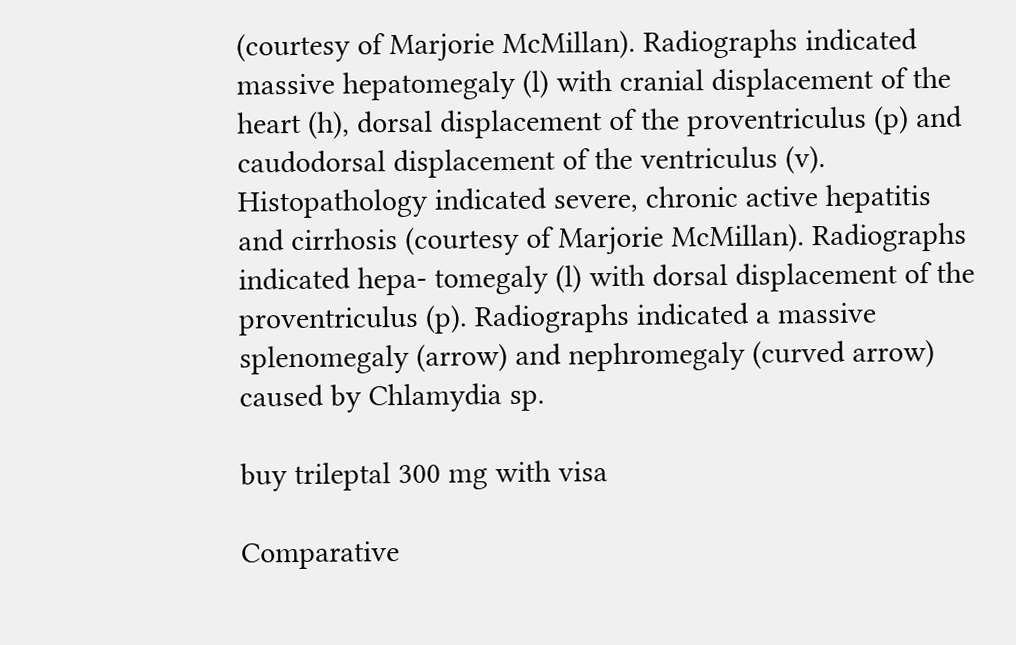(courtesy of Marjorie McMillan). Radiographs indicated massive hepatomegaly (l) with cranial displacement of the heart (h), dorsal displacement of the proventriculus (p) and caudodorsal displacement of the ventriculus (v). Histopathology indicated severe, chronic active hepatitis and cirrhosis (courtesy of Marjorie McMillan). Radiographs indicated hepa- tomegaly (l) with dorsal displacement of the proventriculus (p). Radiographs indicated a massive splenomegaly (arrow) and nephromegaly (curved arrow) caused by Chlamydia sp.

buy trileptal 300 mg with visa

Comparative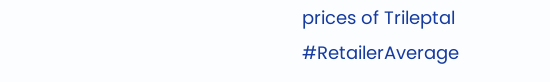prices of Trileptal
#RetailerAverage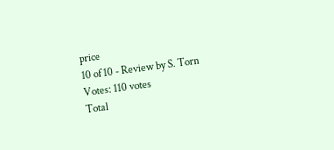price
10 of 10 - Review by S. Torn
Votes: 110 votes
Total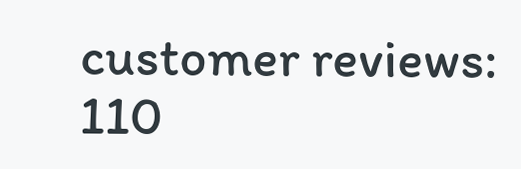customer reviews: 110